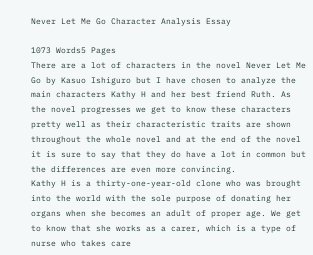Never Let Me Go Character Analysis Essay

1073 Words5 Pages
There are a lot of characters in the novel Never Let Me Go by Kasuo Ishiguro but I have chosen to analyze the main characters Kathy H and her best friend Ruth. As the novel progresses we get to know these characters pretty well as their characteristic traits are shown throughout the whole novel and at the end of the novel it is sure to say that they do have a lot in common but the differences are even more convincing.
Kathy H is a thirty-one-year-old clone who was brought into the world with the sole purpose of donating her organs when she becomes an adult of proper age. We get to know that she works as a carer, which is a type of nurse who takes care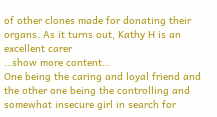of other clones made for donating their organs. As it turns out, Kathy H is an excellent carer
…show more content…
One being the caring and loyal friend and the other one being the controlling and somewhat insecure girl in search for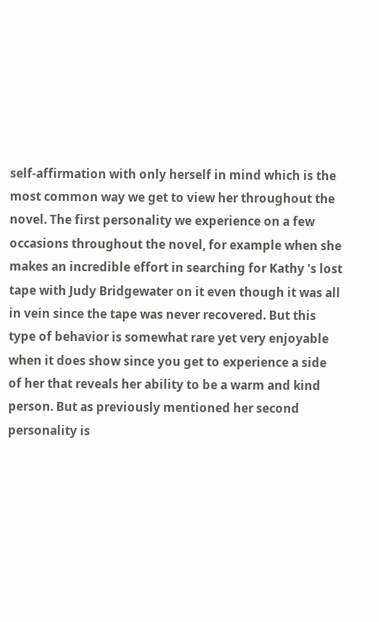self-affirmation with only herself in mind which is the most common way we get to view her throughout the novel. The first personality we experience on a few occasions throughout the novel, for example when she makes an incredible effort in searching for Kathy 's lost tape with Judy Bridgewater on it even though it was all in vein since the tape was never recovered. But this type of behavior is somewhat rare yet very enjoyable when it does show since you get to experience a side of her that reveals her ability to be a warm and kind person. But as previously mentioned her second personality is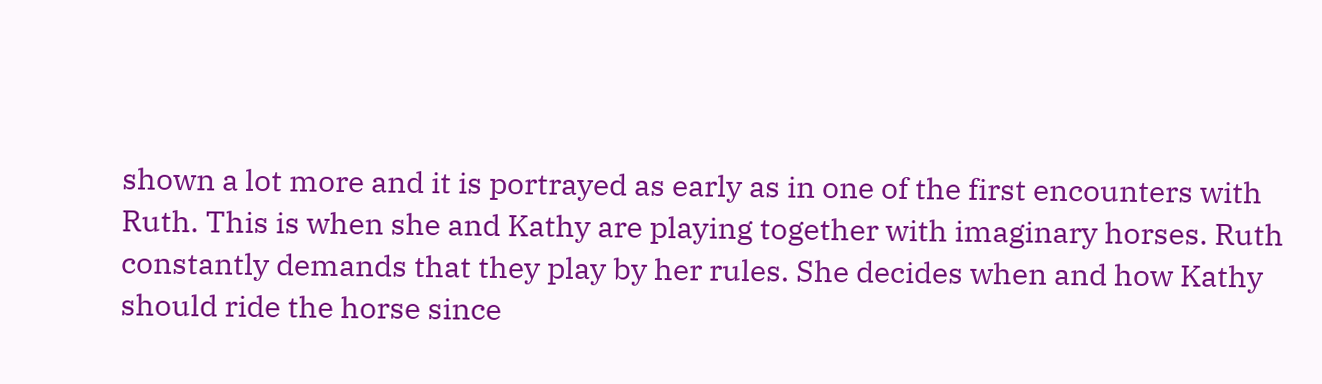shown a lot more and it is portrayed as early as in one of the first encounters with Ruth. This is when she and Kathy are playing together with imaginary horses. Ruth constantly demands that they play by her rules. She decides when and how Kathy should ride the horse since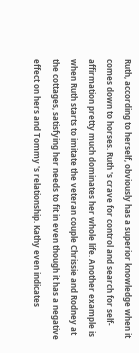Ruth, according to herself, obviously has a superior knowledge when it comes down to horses. Ruth 's crave for control and search for self-affirmation pretty much dominates her whole life. Another example is when Ruth starts to imitate the veteran couple Chrissie and Rodney at the cottages, satisfying her needs to fit in even though it has a negative effect on hers and Tommy 's relationship. Kathy even indicates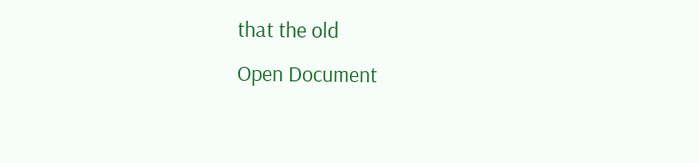that the old
Open Document